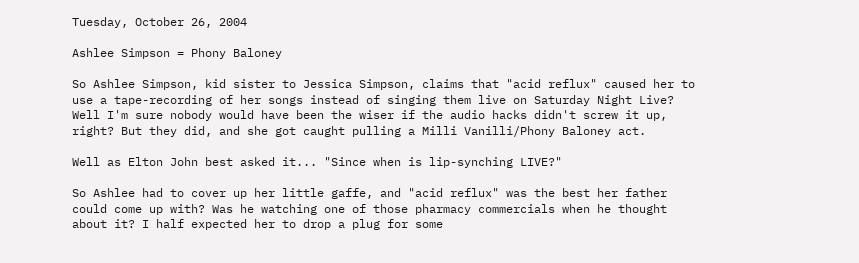Tuesday, October 26, 2004

Ashlee Simpson = Phony Baloney

So Ashlee Simpson, kid sister to Jessica Simpson, claims that "acid reflux" caused her to use a tape-recording of her songs instead of singing them live on Saturday Night Live? Well I'm sure nobody would have been the wiser if the audio hacks didn't screw it up, right? But they did, and she got caught pulling a Milli Vanilli/Phony Baloney act.

Well as Elton John best asked it... "Since when is lip-synching LIVE?"

So Ashlee had to cover up her little gaffe, and "acid reflux" was the best her father could come up with? Was he watching one of those pharmacy commercials when he thought about it? I half expected her to drop a plug for some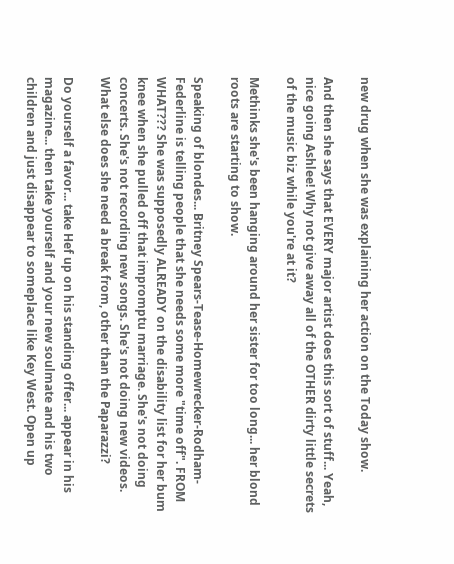new drug when she was explaining her action on the Today show.

And then she says that EVERY major artist does this sort of stuff... Yeah, nice going Ashlee! Why not give away all of the OTHER dirty little secrets of the music biz while you're at it?

Methinks she's been hanging around her sister for too long... her blond roots are starting to show.

Speaking of blondes... Britney Spears-Tease-Homewrecker-Rodham-Federline is telling people that she needs some more "time off". FROM WHAT??? She was supposedly ALREADY on the disability list for her bum knee when she pulled off that impromptu marriage. She's not doing concerts. She's not recording new songs. She's not doing new videos. What else does she need a break from, other than the Paparazzi?

Do yourself a favor... take Hef up on his standing offer... appear in his magazine... then take yourself and your new soulmate and his two children and just disappear to someplace like Key West. Open up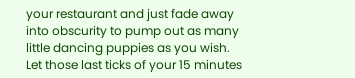your restaurant and just fade away into obscurity to pump out as many little dancing puppies as you wish. Let those last ticks of your 15 minutes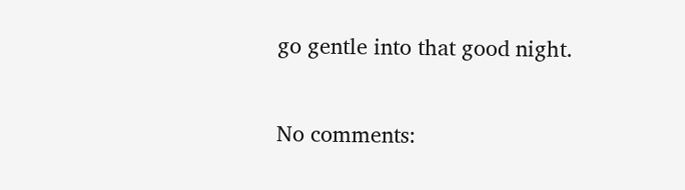go gentle into that good night.

No comments: